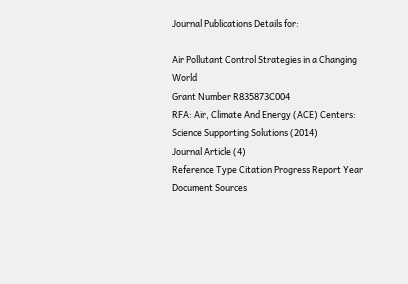Journal Publications Details for:

Air Pollutant Control Strategies in a Changing World
Grant Number R835873C004
RFA: Air, Climate And Energy (ACE) Centers: Science Supporting Solutions (2014)
Journal Article (4)
Reference Type Citation Progress Report Year Document Sources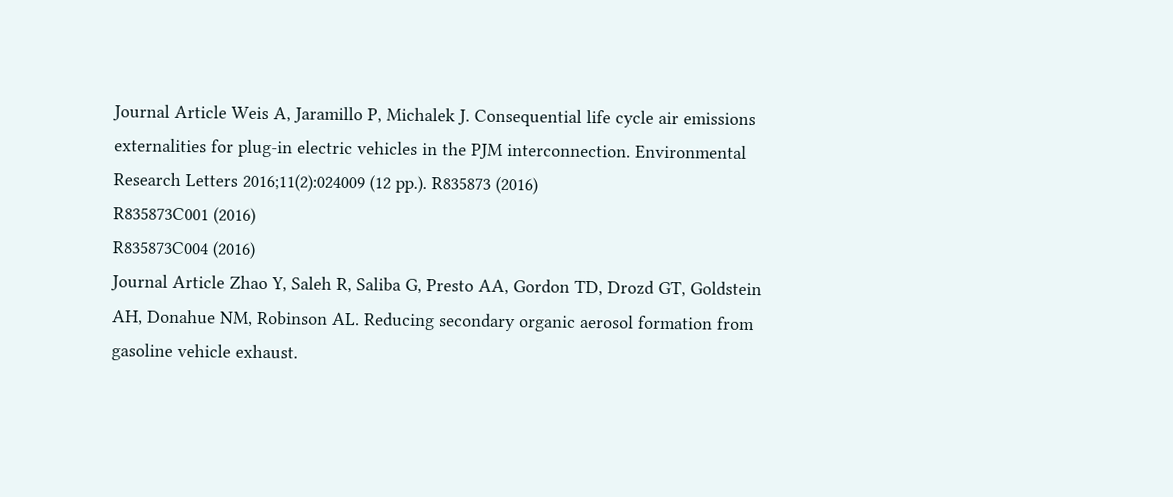Journal Article Weis A, Jaramillo P, Michalek J. Consequential life cycle air emissions externalities for plug-in electric vehicles in the PJM interconnection. Environmental Research Letters 2016;11(2):024009 (12 pp.). R835873 (2016)
R835873C001 (2016)
R835873C004 (2016)
Journal Article Zhao Y, Saleh R, Saliba G, Presto AA, Gordon TD, Drozd GT, Goldstein AH, Donahue NM, Robinson AL. Reducing secondary organic aerosol formation from gasoline vehicle exhaust.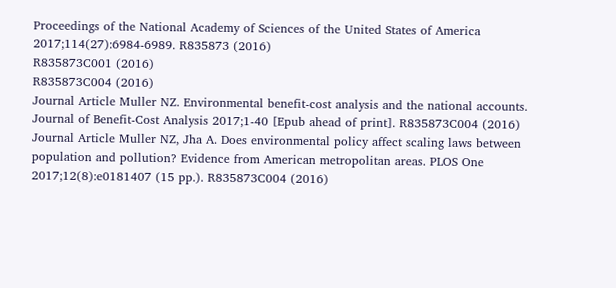Proceedings of the National Academy of Sciences of the United States of America 2017;114(27):6984-6989. R835873 (2016)
R835873C001 (2016)
R835873C004 (2016)
Journal Article Muller NZ. Environmental benefit-cost analysis and the national accounts. Journal of Benefit-Cost Analysis 2017;1-40 [Epub ahead of print]. R835873C004 (2016)
Journal Article Muller NZ, Jha A. Does environmental policy affect scaling laws between population and pollution? Evidence from American metropolitan areas. PLOS One 2017;12(8):e0181407 (15 pp.). R835873C004 (2016)